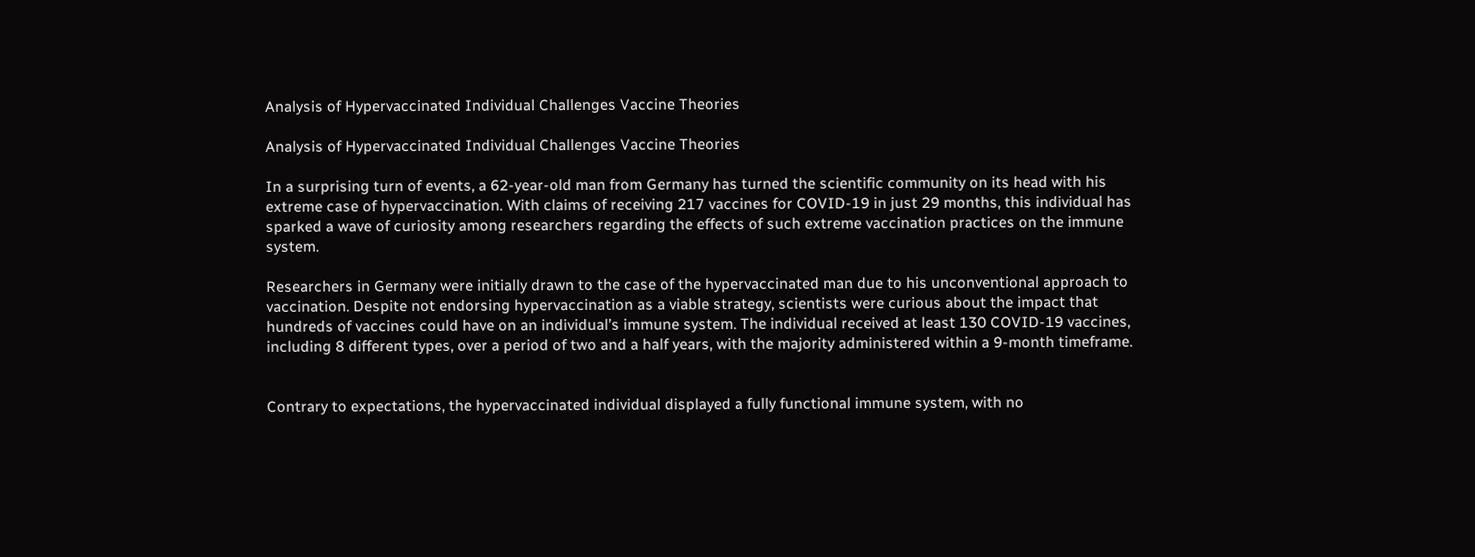Analysis of Hypervaccinated Individual Challenges Vaccine Theories

Analysis of Hypervaccinated Individual Challenges Vaccine Theories

In a surprising turn of events, a 62-year-old man from Germany has turned the scientific community on its head with his extreme case of hypervaccination. With claims of receiving 217 vaccines for COVID-19 in just 29 months, this individual has sparked a wave of curiosity among researchers regarding the effects of such extreme vaccination practices on the immune system.

Researchers in Germany were initially drawn to the case of the hypervaccinated man due to his unconventional approach to vaccination. Despite not endorsing hypervaccination as a viable strategy, scientists were curious about the impact that hundreds of vaccines could have on an individual’s immune system. The individual received at least 130 COVID-19 vaccines, including 8 different types, over a period of two and a half years, with the majority administered within a 9-month timeframe.


Contrary to expectations, the hypervaccinated individual displayed a fully functional immune system, with no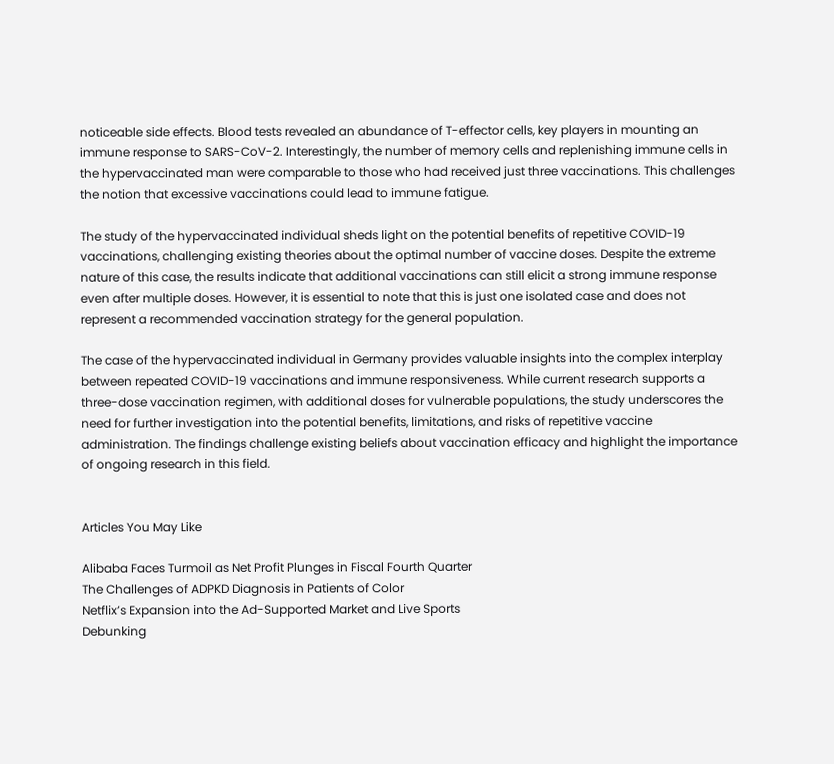noticeable side effects. Blood tests revealed an abundance of T-effector cells, key players in mounting an immune response to SARS-CoV-2. Interestingly, the number of memory cells and replenishing immune cells in the hypervaccinated man were comparable to those who had received just three vaccinations. This challenges the notion that excessive vaccinations could lead to immune fatigue.

The study of the hypervaccinated individual sheds light on the potential benefits of repetitive COVID-19 vaccinations, challenging existing theories about the optimal number of vaccine doses. Despite the extreme nature of this case, the results indicate that additional vaccinations can still elicit a strong immune response even after multiple doses. However, it is essential to note that this is just one isolated case and does not represent a recommended vaccination strategy for the general population.

The case of the hypervaccinated individual in Germany provides valuable insights into the complex interplay between repeated COVID-19 vaccinations and immune responsiveness. While current research supports a three-dose vaccination regimen, with additional doses for vulnerable populations, the study underscores the need for further investigation into the potential benefits, limitations, and risks of repetitive vaccine administration. The findings challenge existing beliefs about vaccination efficacy and highlight the importance of ongoing research in this field.


Articles You May Like

Alibaba Faces Turmoil as Net Profit Plunges in Fiscal Fourth Quarter
The Challenges of ADPKD Diagnosis in Patients of Color
Netflix’s Expansion into the Ad-Supported Market and Live Sports
Debunking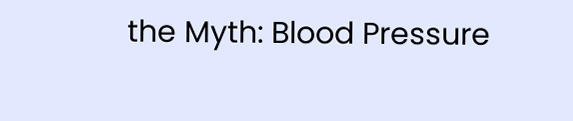the Myth: Blood Pressure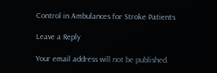Control in Ambulances for Stroke Patients

Leave a Reply

Your email address will not be published.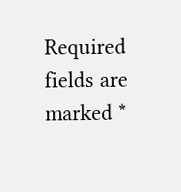Required fields are marked *